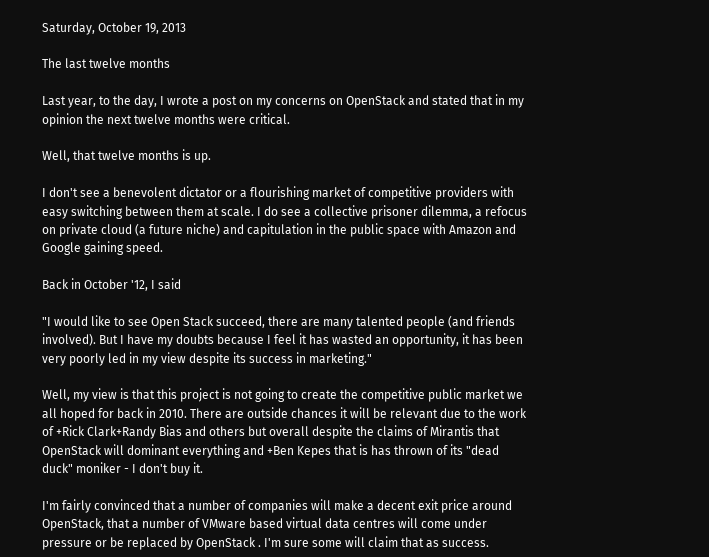Saturday, October 19, 2013

The last twelve months

Last year, to the day, I wrote a post on my concerns on OpenStack and stated that in my opinion the next twelve months were critical.

Well, that twelve months is up.

I don't see a benevolent dictator or a flourishing market of competitive providers with easy switching between them at scale. I do see a collective prisoner dilemma, a refocus on private cloud (a future niche) and capitulation in the public space with Amazon and Google gaining speed.

Back in October '12, I said

"I would like to see Open Stack succeed, there are many talented people (and friends involved). But I have my doubts because I feel it has wasted an opportunity, it has been very poorly led in my view despite its success in marketing."

Well, my view is that this project is not going to create the competitive public market we all hoped for back in 2010. There are outside chances it will be relevant due to the work of +Rick Clark+Randy Bias and others but overall despite the claims of Mirantis that OpenStack will dominant everything and +Ben Kepes that is has thrown of its "dead duck" moniker - I don't buy it.

I'm fairly convinced that a number of companies will make a decent exit price around OpenStack, that a number of VMware based virtual data centres will come under pressure or be replaced by OpenStack . I'm sure some will claim that as success.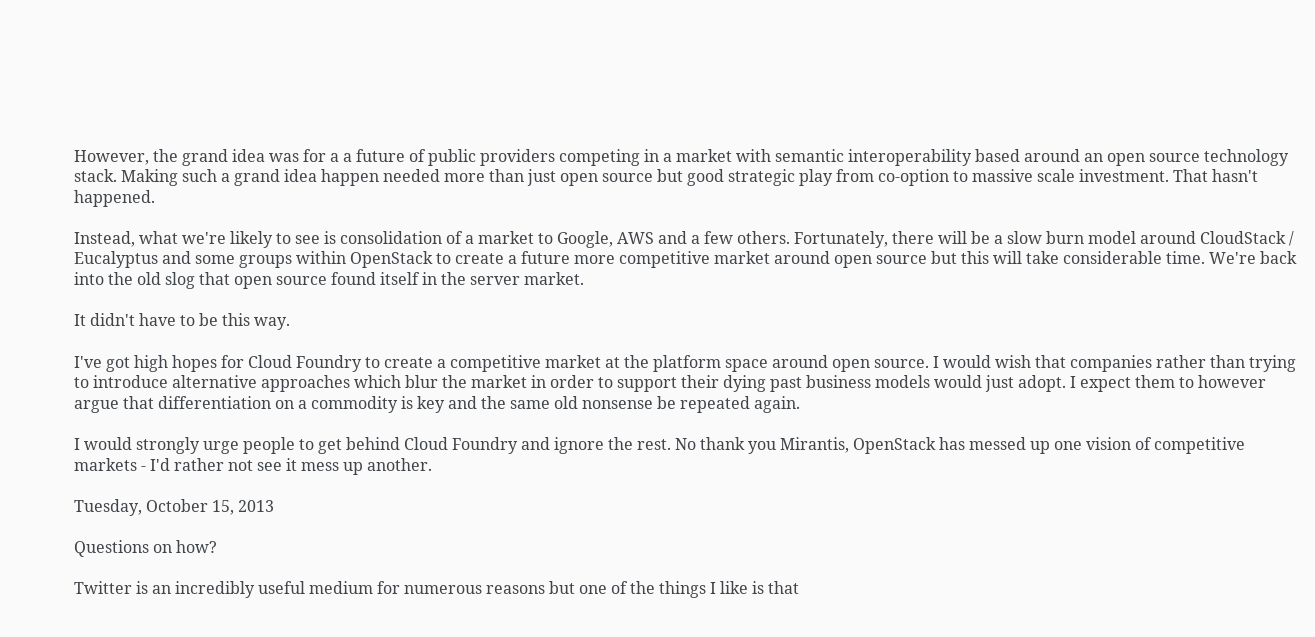However, the grand idea was for a a future of public providers competing in a market with semantic interoperability based around an open source technology stack. Making such a grand idea happen needed more than just open source but good strategic play from co-option to massive scale investment. That hasn't happened.

Instead, what we're likely to see is consolidation of a market to Google, AWS and a few others. Fortunately, there will be a slow burn model around CloudStack / Eucalyptus and some groups within OpenStack to create a future more competitive market around open source but this will take considerable time. We're back into the old slog that open source found itself in the server market.

It didn't have to be this way.

I've got high hopes for Cloud Foundry to create a competitive market at the platform space around open source. I would wish that companies rather than trying to introduce alternative approaches which blur the market in order to support their dying past business models would just adopt. I expect them to however argue that differentiation on a commodity is key and the same old nonsense be repeated again.

I would strongly urge people to get behind Cloud Foundry and ignore the rest. No thank you Mirantis, OpenStack has messed up one vision of competitive markets - I'd rather not see it mess up another.

Tuesday, October 15, 2013

Questions on how?

Twitter is an incredibly useful medium for numerous reasons but one of the things I like is that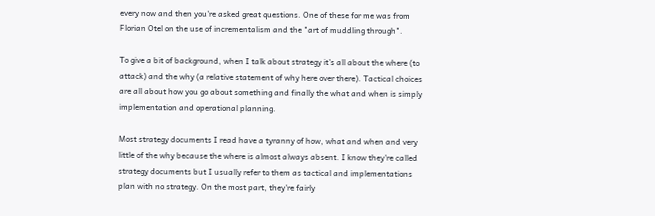every now and then you're asked great questions. One of these for me was from Florian Otel on the use of incrementalism and the "art of muddling through".

To give a bit of background, when I talk about strategy it's all about the where (to attack) and the why (a relative statement of why here over there). Tactical choices are all about how you go about something and finally the what and when is simply implementation and operational planning.

Most strategy documents I read have a tyranny of how, what and when and very little of the why because the where is almost always absent. I know they're called strategy documents but I usually refer to them as tactical and implementations plan with no strategy. On the most part, they're fairly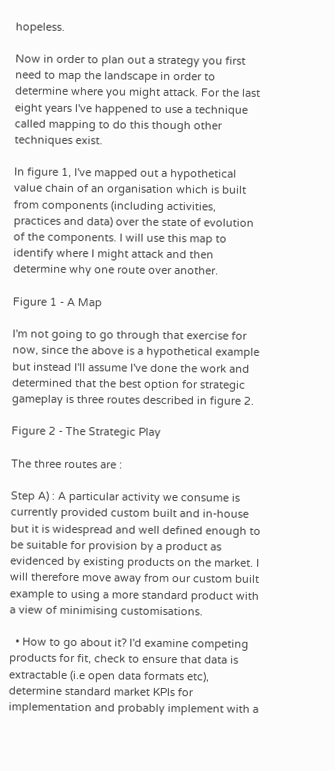hopeless.

Now in order to plan out a strategy you first need to map the landscape in order to determine where you might attack. For the last eight years I've happened to use a technique called mapping to do this though other techniques exist.

In figure 1, I've mapped out a hypothetical value chain of an organisation which is built from components (including activities, practices and data) over the state of evolution of the components. I will use this map to identify where I might attack and then determine why one route over another.

Figure 1 - A Map

I'm not going to go through that exercise for now, since the above is a hypothetical example but instead I'll assume I've done the work and determined that the best option for strategic gameplay is three routes described in figure 2.

Figure 2 - The Strategic Play

The three routes are :

Step A) : A particular activity we consume is currently provided custom built and in-house but it is widespread and well defined enough to be suitable for provision by a product as evidenced by existing products on the market. I will therefore move away from our custom built example to using a more standard product with a view of minimising customisations.

  • How to go about it? I'd examine competing products for fit, check to ensure that data is extractable (i.e open data formats etc), determine standard market KPIs for implementation and probably implement with a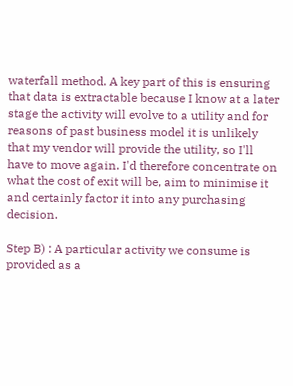waterfall method. A key part of this is ensuring that data is extractable because I know at a later stage the activity will evolve to a utility and for reasons of past business model it is unlikely that my vendor will provide the utility, so I'll have to move again. I'd therefore concentrate on what the cost of exit will be, aim to minimise it and certainly factor it into any purchasing decision.

Step B) : A particular activity we consume is provided as a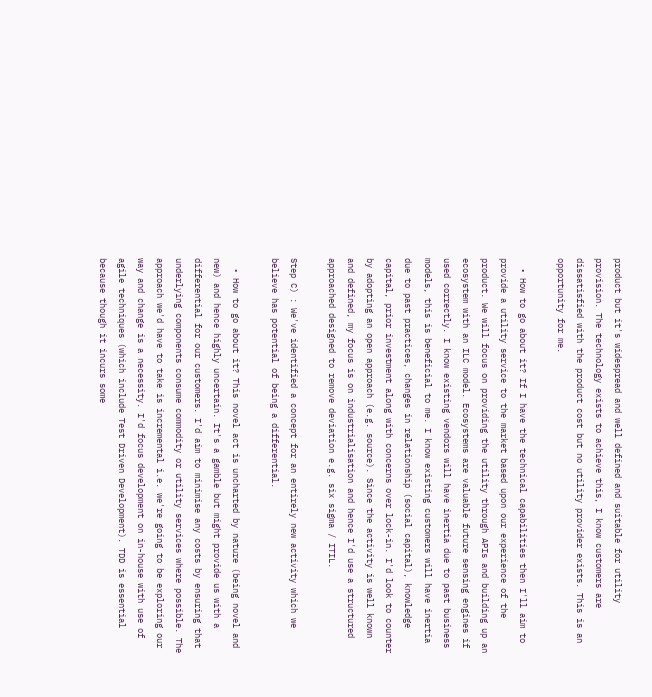product but it's widespread and well defined and suitable for utility provision. The technology exists to achieve this, I know customers are dissatisfied with the product cost but no utility provider exists. This is an opportunity for me.

  • How to go about it? If I have the technical capabilities then I'll aim to provide a utility service to the market based upon our experience of the product. We will focus on providing the utility through APIs and building up an ecosystem with an ILC model. Ecosystems are valuable future sensing engines if used correctly. I know existing vendors will have inertia due to past business models, this is beneficial to me. I know existing customers will have inertia due to past practices, changes in relationship (social capital), knowledge capital, prior investment along with concerns over lock-in. I'd look to counter by adopting an open approach (e.g. source). Since the activity is well known and defined, my focus is on industrialisation and hence I'd use a structured approached designed to remove deviation e.g. six sigma / ITIL.

Step C) : We've identified a concept for an entirely new activity which we believe has potential of being a differential.

  • How to go about it? This novel act is uncharted by nature (being novel and new) and hence highly uncertain. It's a gamble but might provide us with a differential for our customers. I'd aim to minimise any costs by ensuring that underlying components consume commodity or utility services where possible. The approach we'd have to take is incremental i.e. we're going to be exploring our way and change is a necessity. I'd focus development on in-house with use of agile techniques (which include Test Driven Development). TDD is essential because though it incurs some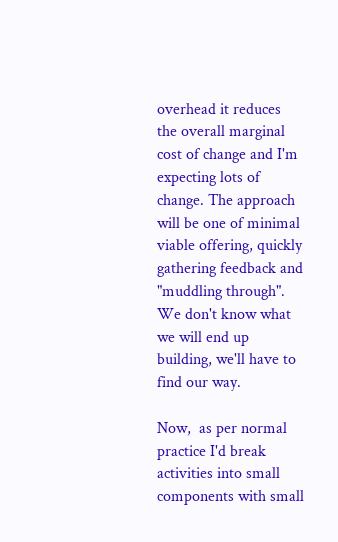overhead it reduces the overall marginal cost of change and I'm expecting lots of change. The approach will be one of minimal viable offering, quickly gathering feedback and "muddling through". We don't know what we will end up building, we'll have to find our way.

Now,  as per normal practice I'd break activities into small components with small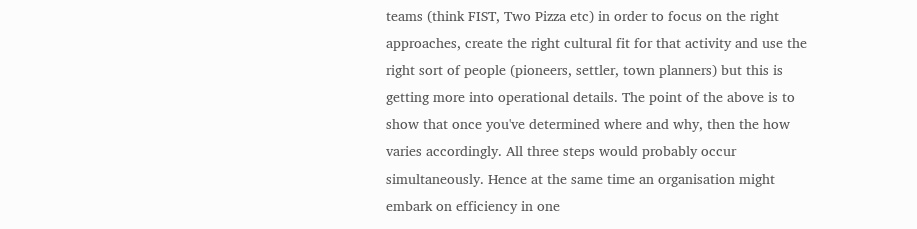teams (think FIST, Two Pizza etc) in order to focus on the right approaches, create the right cultural fit for that activity and use the right sort of people (pioneers, settler, town planners) but this is getting more into operational details. The point of the above is to show that once you've determined where and why, then the how varies accordingly. All three steps would probably occur simultaneously. Hence at the same time an organisation might embark on efficiency in one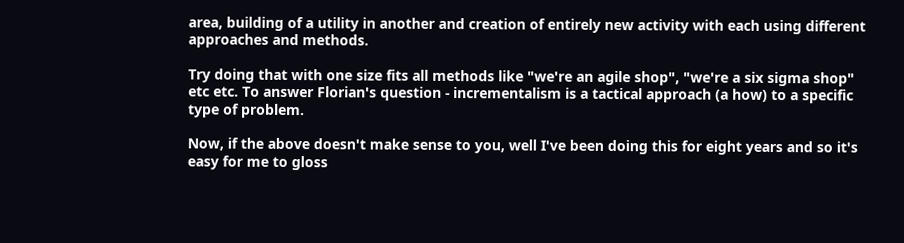area, building of a utility in another and creation of entirely new activity with each using different approaches and methods.

Try doing that with one size fits all methods like "we're an agile shop", "we're a six sigma shop" etc etc. To answer Florian's question - incrementalism is a tactical approach (a how) to a specific type of problem.

Now, if the above doesn't make sense to you, well I've been doing this for eight years and so it's easy for me to gloss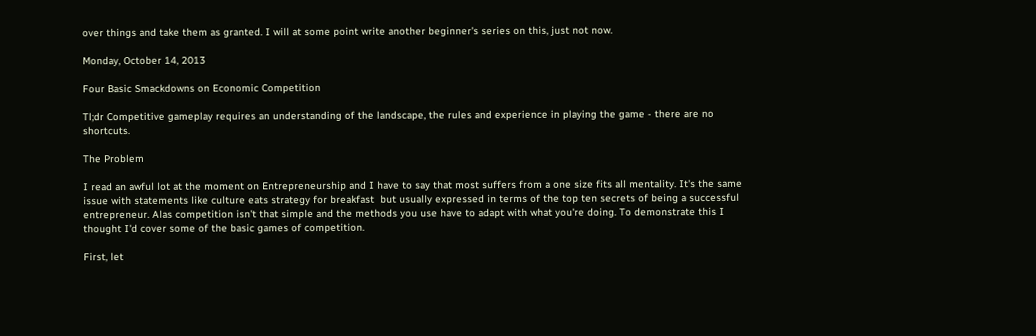over things and take them as granted. I will at some point write another beginner's series on this, just not now.

Monday, October 14, 2013

Four Basic Smackdowns on Economic Competition

Tl;dr Competitive gameplay requires an understanding of the landscape, the rules and experience in playing the game - there are no shortcuts.

The Problem

I read an awful lot at the moment on Entrepreneurship and I have to say that most suffers from a one size fits all mentality. It's the same issue with statements like culture eats strategy for breakfast  but usually expressed in terms of the top ten secrets of being a successful entrepreneur. Alas competition isn't that simple and the methods you use have to adapt with what you're doing. To demonstrate this I thought I'd cover some of the basic games of competition.

First, let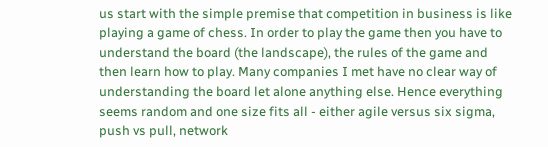us start with the simple premise that competition in business is like playing a game of chess. In order to play the game then you have to understand the board (the landscape), the rules of the game and then learn how to play. Many companies I met have no clear way of understanding the board let alone anything else. Hence everything seems random and one size fits all - either agile versus six sigma, push vs pull, network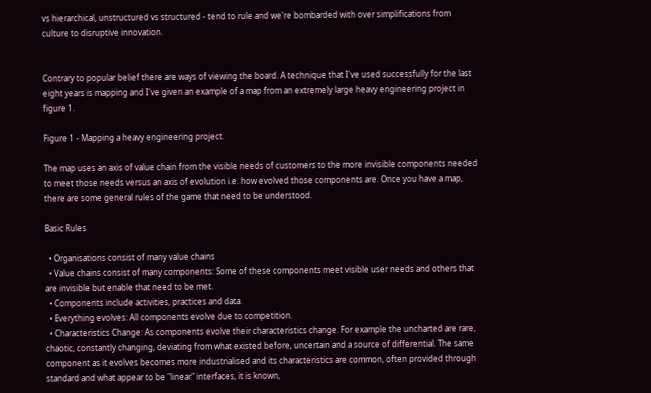vs hierarchical, unstructured vs structured - tend to rule and we're bombarded with over simplifications from culture to disruptive innovation.


Contrary to popular belief there are ways of viewing the board. A technique that I've used successfully for the last eight years is mapping and I've given an example of a map from an extremely large heavy engineering project in figure 1.

Figure 1 - Mapping a heavy engineering project.

The map uses an axis of value chain from the visible needs of customers to the more invisible components needed to meet those needs versus an axis of evolution i.e. how evolved those components are. Once you have a map, there are some general rules of the game that need to be understood.

Basic Rules

  • Organisations consist of many value chains
  • Value chains consist of many components: Some of these components meet visible user needs and others that are invisible but enable that need to be met.
  • Components include activities, practices and data.
  • Everything evolves: All components evolve due to competition.
  • Characteristics Change: As components evolve their characteristics change. For example the uncharted are rare, chaotic, constantly changing, deviating from what existed before, uncertain and a source of differential. The same component as it evolves becomes more industrialised and its characteristics are common, often provided through standard and what appear to be "linear" interfaces, it is known,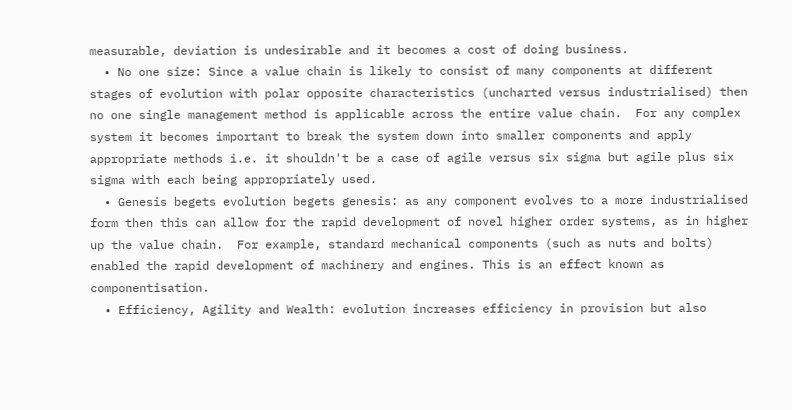measurable, deviation is undesirable and it becomes a cost of doing business.
  • No one size: Since a value chain is likely to consist of many components at different stages of evolution with polar opposite characteristics (uncharted versus industrialised) then no one single management method is applicable across the entire value chain.  For any complex system it becomes important to break the system down into smaller components and apply appropriate methods i.e. it shouldn't be a case of agile versus six sigma but agile plus six sigma with each being appropriately used.
  • Genesis begets evolution begets genesis: as any component evolves to a more industrialised form then this can allow for the rapid development of novel higher order systems, as in higher up the value chain.  For example, standard mechanical components (such as nuts and bolts) enabled the rapid development of machinery and engines. This is an effect known as componentisation.
  • Efficiency, Agility and Wealth: evolution increases efficiency in provision but also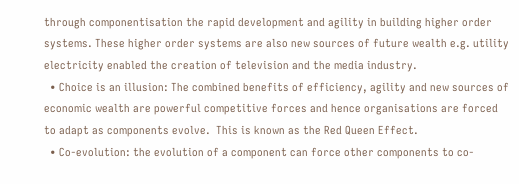through componentisation the rapid development and agility in building higher order systems. These higher order systems are also new sources of future wealth e.g. utility electricity enabled the creation of television and the media industry.
  • Choice is an illusion: The combined benefits of efficiency, agility and new sources of economic wealth are powerful competitive forces and hence organisations are forced to adapt as components evolve.  This is known as the Red Queen Effect.
  • Co-evolution: the evolution of a component can force other components to co-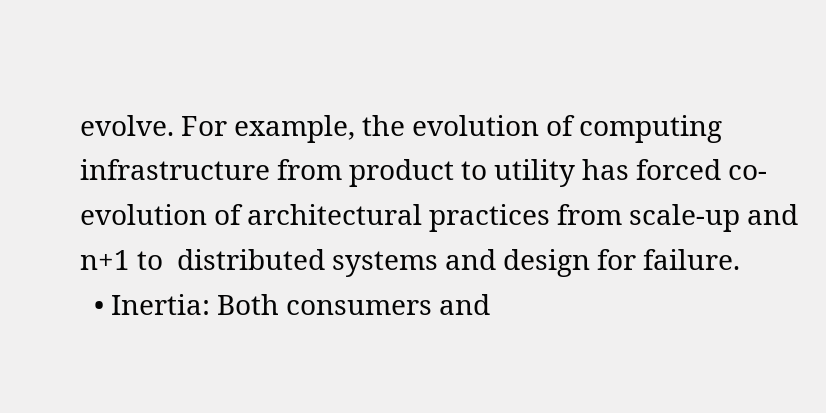evolve. For example, the evolution of computing infrastructure from product to utility has forced co-evolution of architectural practices from scale-up and n+1 to  distributed systems and design for failure.
  • Inertia: Both consumers and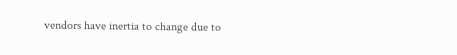vendors have inertia to change due to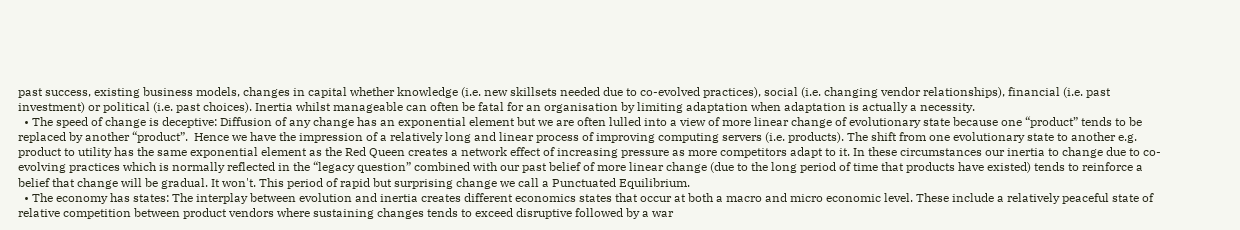past success, existing business models, changes in capital whether knowledge (i.e. new skillsets needed due to co-evolved practices), social (i.e. changing vendor relationships), financial (i.e. past investment) or political (i.e. past choices). Inertia whilst manageable can often be fatal for an organisation by limiting adaptation when adaptation is actually a necessity.
  • The speed of change is deceptive: Diffusion of any change has an exponential element but we are often lulled into a view of more linear change of evolutionary state because one “product” tends to be replaced by another “product”.  Hence we have the impression of a relatively long and linear process of improving computing servers (i.e. products). The shift from one evolutionary state to another e.g. product to utility has the same exponential element as the Red Queen creates a network effect of increasing pressure as more competitors adapt to it. In these circumstances our inertia to change due to co-evolving practices which is normally reflected in the “legacy question” combined with our past belief of more linear change (due to the long period of time that products have existed) tends to reinforce a belief that change will be gradual. It won't. This period of rapid but surprising change we call a Punctuated Equilibrium.
  • The economy has states: The interplay between evolution and inertia creates different economics states that occur at both a macro and micro economic level. These include a relatively peaceful state of relative competition between product vendors where sustaining changes tends to exceed disruptive followed by a war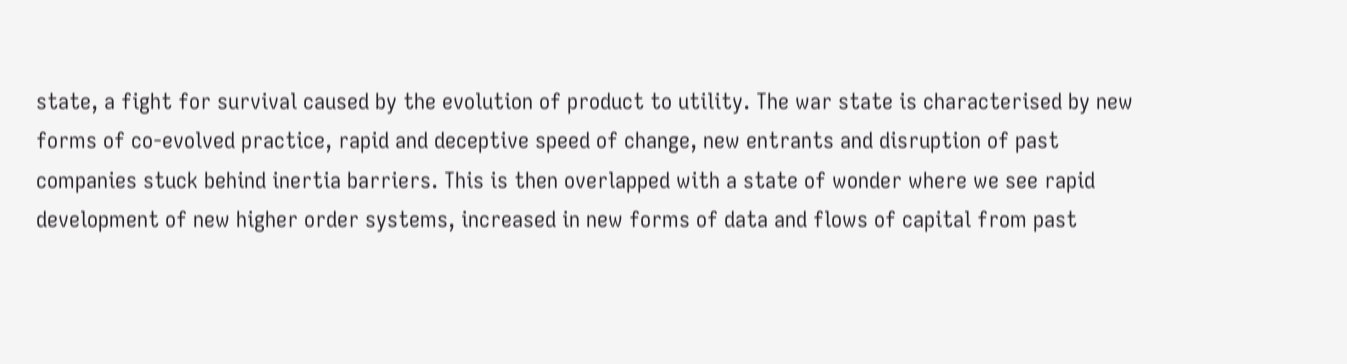state, a fight for survival caused by the evolution of product to utility. The war state is characterised by new forms of co-evolved practice, rapid and deceptive speed of change, new entrants and disruption of past companies stuck behind inertia barriers. This is then overlapped with a state of wonder where we see rapid development of new higher order systems, increased in new forms of data and flows of capital from past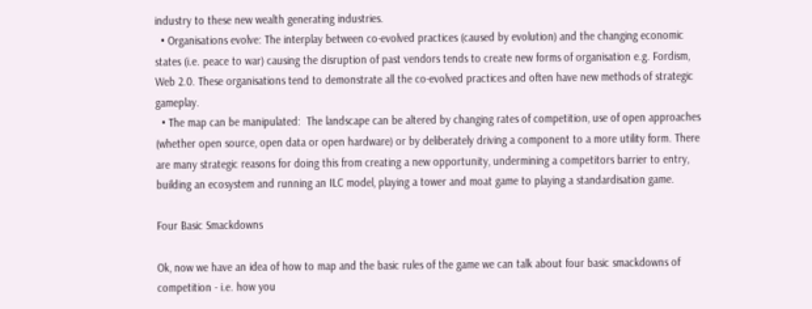industry to these new wealth generating industries.
  • Organisations evolve: The interplay between co-evolved practices (caused by evolution) and the changing economic states (i.e. peace to war) causing the disruption of past vendors tends to create new forms of organisation e.g. Fordism, Web 2.0. These organisations tend to demonstrate all the co-evolved practices and often have new methods of strategic gameplay.
  • The map can be manipulated:  The landscape can be altered by changing rates of competition, use of open approaches (whether open source, open data or open hardware) or by deliberately driving a component to a more utility form. There are many strategic reasons for doing this from creating a new opportunity, undermining a competitors barrier to entry, building an ecosystem and running an ILC model, playing a tower and moat game to playing a standardisation game.

Four Basic Smackdowns

Ok, now we have an idea of how to map and the basic rules of the game we can talk about four basic smackdowns of competition - i.e. how you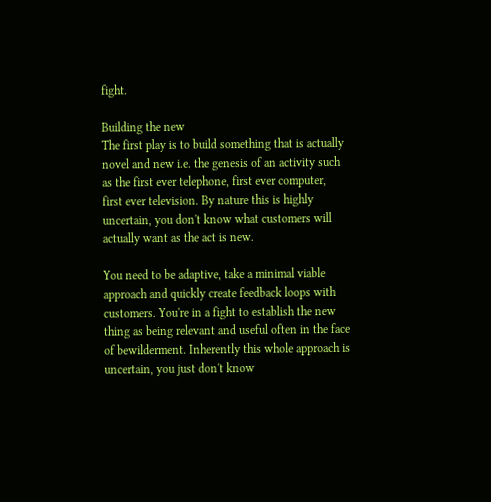fight.

Building the new
The first play is to build something that is actually novel and new i.e. the genesis of an activity such as the first ever telephone, first ever computer, first ever television. By nature this is highly uncertain, you don't know what customers will actually want as the act is new.

You need to be adaptive, take a minimal viable approach and quickly create feedback loops with customers. You're in a fight to establish the new thing as being relevant and useful often in the face of bewilderment. Inherently this whole approach is uncertain, you just don't know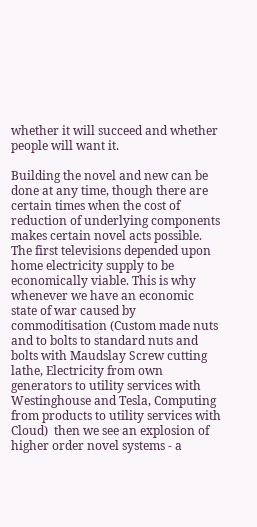whether it will succeed and whether people will want it.

Building the novel and new can be done at any time, though there are certain times when the cost of reduction of underlying components makes certain novel acts possible.  The first televisions depended upon home electricity supply to be economically viable. This is why whenever we have an economic state of war caused by commoditisation (Custom made nuts and to bolts to standard nuts and bolts with Maudslay Screw cutting lathe, Electricity from own generators to utility services with Westinghouse and Tesla, Computing from products to utility services with Cloud)  then we see an explosion of higher order novel systems - a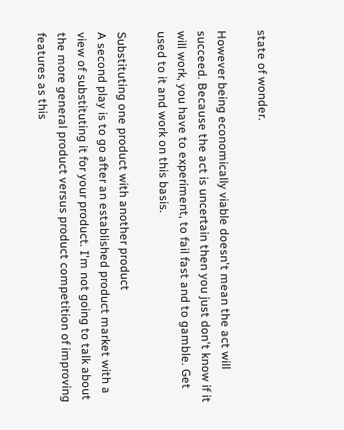state of wonder.

However being economically viable doesn't mean the act will succeed. Because the act is uncertain then you just don't know if it will work, you have to experiment, to fail fast and to gamble. Get used to it and work on this basis.

Substituting one product with another product
A second play is to go after an established product market with a view of substituting it for your product. I'm not going to talk about the more general product versus product competition of improving features as this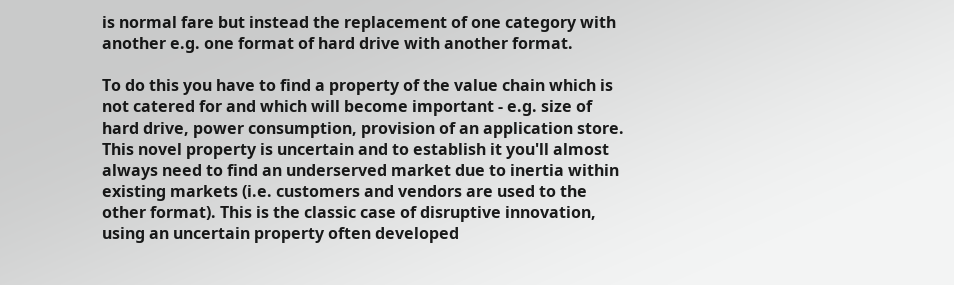is normal fare but instead the replacement of one category with another e.g. one format of hard drive with another format.

To do this you have to find a property of the value chain which is not catered for and which will become important - e.g. size of hard drive, power consumption, provision of an application store. This novel property is uncertain and to establish it you'll almost always need to find an underserved market due to inertia within existing markets (i.e. customers and vendors are used to the other format). This is the classic case of disruptive innovation, using an uncertain property often developed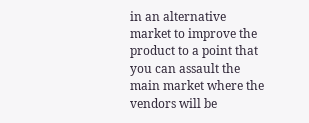in an alternative market to improve the product to a point that you can assault the main market where the vendors will be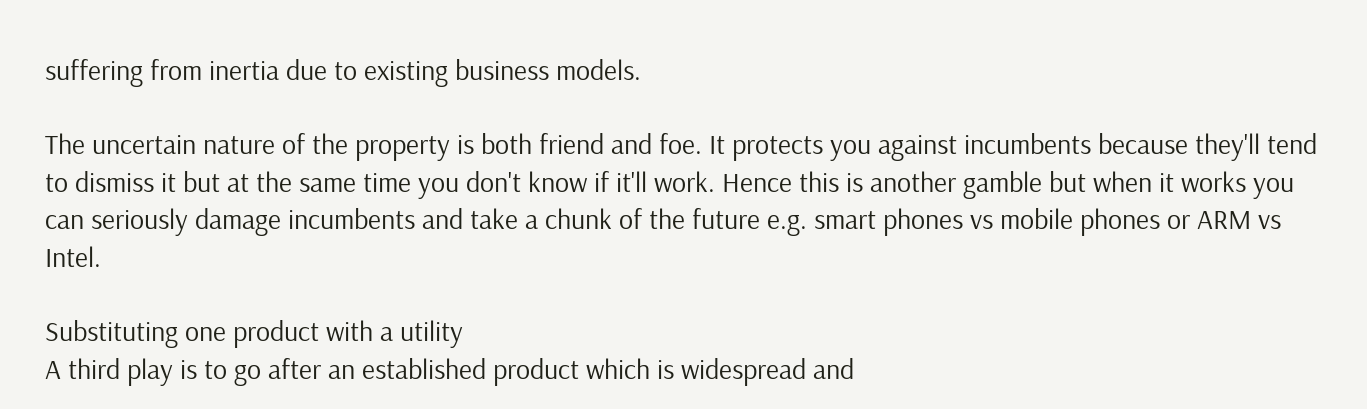suffering from inertia due to existing business models.

The uncertain nature of the property is both friend and foe. It protects you against incumbents because they'll tend to dismiss it but at the same time you don't know if it'll work. Hence this is another gamble but when it works you can seriously damage incumbents and take a chunk of the future e.g. smart phones vs mobile phones or ARM vs Intel.

Substituting one product with a utility
A third play is to go after an established product which is widespread and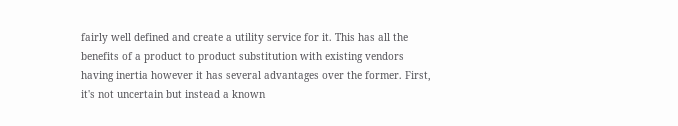fairly well defined and create a utility service for it. This has all the benefits of a product to product substitution with existing vendors having inertia however it has several advantages over the former. First, it's not uncertain but instead a known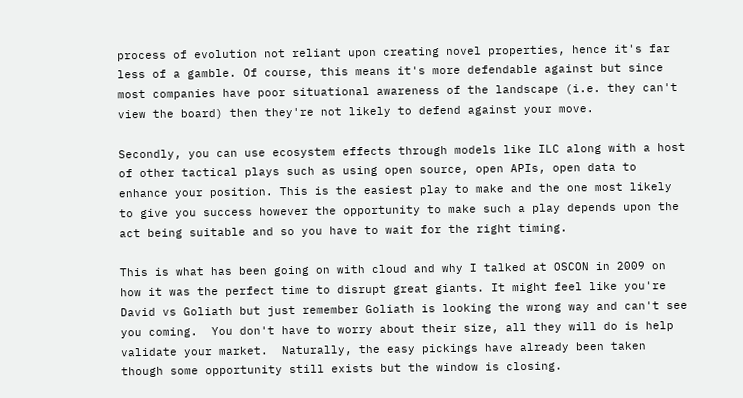process of evolution not reliant upon creating novel properties, hence it's far less of a gamble. Of course, this means it's more defendable against but since most companies have poor situational awareness of the landscape (i.e. they can't view the board) then they're not likely to defend against your move.

Secondly, you can use ecosystem effects through models like ILC along with a host of other tactical plays such as using open source, open APIs, open data to enhance your position. This is the easiest play to make and the one most likely to give you success however the opportunity to make such a play depends upon the act being suitable and so you have to wait for the right timing.

This is what has been going on with cloud and why I talked at OSCON in 2009 on how it was the perfect time to disrupt great giants. It might feel like you're David vs Goliath but just remember Goliath is looking the wrong way and can't see you coming.  You don't have to worry about their size, all they will do is help validate your market.  Naturally, the easy pickings have already been taken though some opportunity still exists but the window is closing.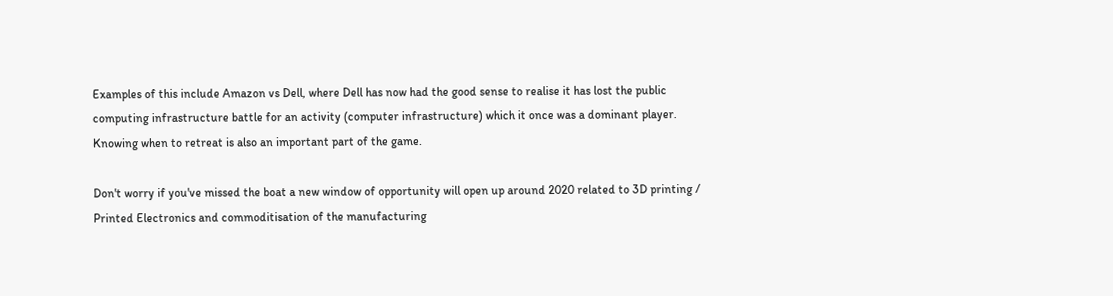Examples of this include Amazon vs Dell, where Dell has now had the good sense to realise it has lost the public computing infrastructure battle for an activity (computer infrastructure) which it once was a dominant player. Knowing when to retreat is also an important part of the game.

Don't worry if you've missed the boat a new window of opportunity will open up around 2020 related to 3D printing / Printed Electronics and commoditisation of the manufacturing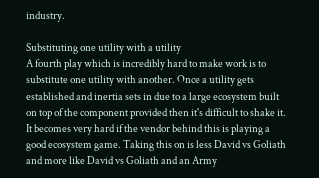industry.

Substituting one utility with a utility
A fourth play which is incredibly hard to make work is to substitute one utility with another. Once a utility gets established and inertia sets in due to a large ecosystem built on top of the component provided then it's difficult to shake it. It becomes very hard if the vendor behind this is playing a good ecosystem game. Taking this on is less David vs Goliath and more like David vs Goliath and an Army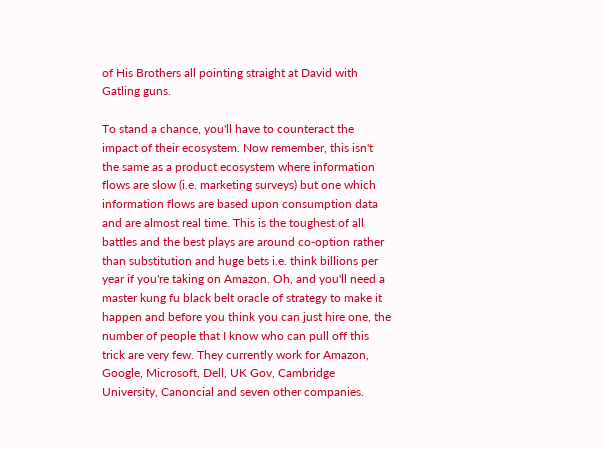of His Brothers all pointing straight at David with Gatling guns.

To stand a chance, you'll have to counteract the impact of their ecosystem. Now remember, this isn't the same as a product ecosystem where information flows are slow (i.e. marketing surveys) but one which information flows are based upon consumption data and are almost real time. This is the toughest of all battles and the best plays are around co-option rather than substitution and huge bets i.e. think billions per year if you're taking on Amazon. Oh, and you'll need a master kung fu black belt oracle of strategy to make it happen and before you think you can just hire one, the number of people that I know who can pull off this trick are very few. They currently work for Amazon, Google, Microsoft, Dell, UK Gov, Cambridge University, Canoncial and seven other companies.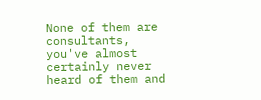None of them are consultants, you've almost certainly never heard of them and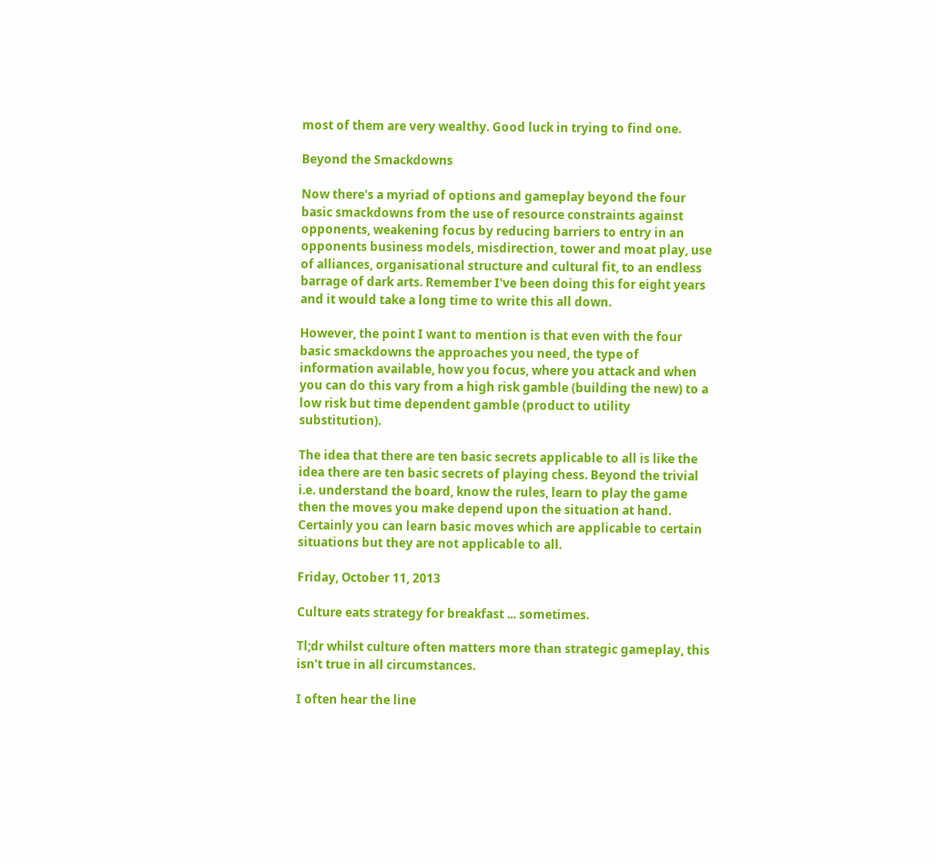most of them are very wealthy. Good luck in trying to find one.

Beyond the Smackdowns

Now there's a myriad of options and gameplay beyond the four basic smackdowns from the use of resource constraints against opponents, weakening focus by reducing barriers to entry in an opponents business models, misdirection, tower and moat play, use of alliances, organisational structure and cultural fit, to an endless barrage of dark arts. Remember I've been doing this for eight years and it would take a long time to write this all down.

However, the point I want to mention is that even with the four basic smackdowns the approaches you need, the type of information available, how you focus, where you attack and when you can do this vary from a high risk gamble (building the new) to a low risk but time dependent gamble (product to utility substitution).

The idea that there are ten basic secrets applicable to all is like the idea there are ten basic secrets of playing chess. Beyond the trivial i.e. understand the board, know the rules, learn to play the game then the moves you make depend upon the situation at hand. Certainly you can learn basic moves which are applicable to certain situations but they are not applicable to all.

Friday, October 11, 2013

Culture eats strategy for breakfast ... sometimes.

Tl;dr whilst culture often matters more than strategic gameplay, this isn't true in all circumstances.

I often hear the line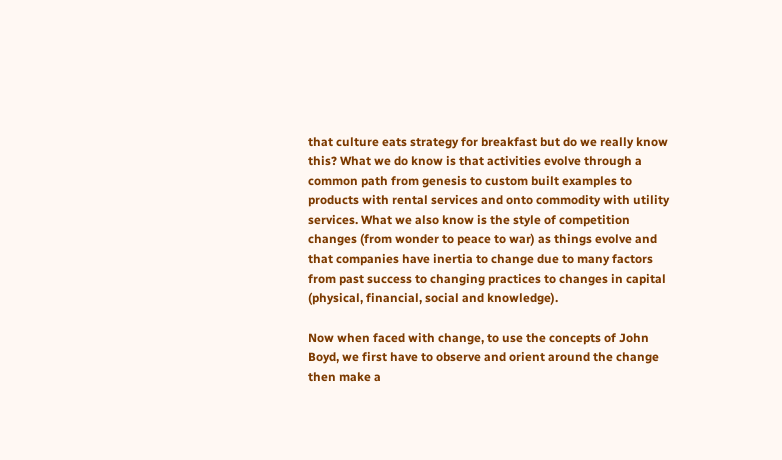that culture eats strategy for breakfast but do we really know this? What we do know is that activities evolve through a common path from genesis to custom built examples to products with rental services and onto commodity with utility services. What we also know is the style of competition changes (from wonder to peace to war) as things evolve and that companies have inertia to change due to many factors from past success to changing practices to changes in capital (physical, financial, social and knowledge).

Now when faced with change, to use the concepts of John Boyd, we first have to observe and orient around the change then make a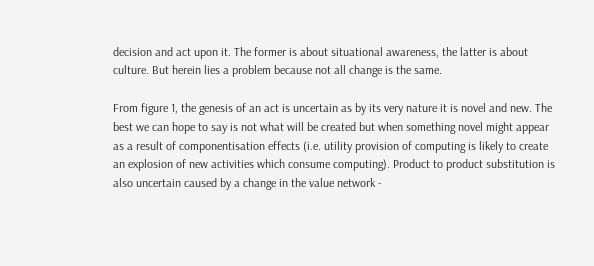decision and act upon it. The former is about situational awareness, the latter is about culture. But herein lies a problem because not all change is the same.

From figure 1, the genesis of an act is uncertain as by its very nature it is novel and new. The best we can hope to say is not what will be created but when something novel might appear as a result of componentisation effects (i.e. utility provision of computing is likely to create an explosion of new activities which consume computing). Product to product substitution is also uncertain caused by a change in the value network -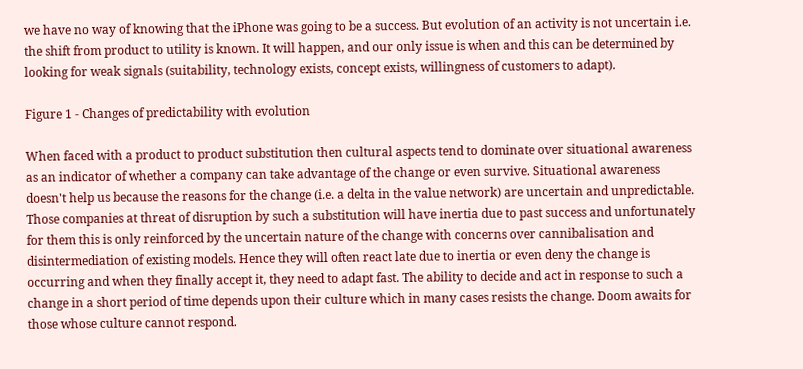we have no way of knowing that the iPhone was going to be a success. But evolution of an activity is not uncertain i.e. the shift from product to utility is known. It will happen, and our only issue is when and this can be determined by looking for weak signals (suitability, technology exists, concept exists, willingness of customers to adapt).

Figure 1 - Changes of predictability with evolution

When faced with a product to product substitution then cultural aspects tend to dominate over situational awareness as an indicator of whether a company can take advantage of the change or even survive. Situational awareness doesn't help us because the reasons for the change (i.e. a delta in the value network) are uncertain and unpredictable. Those companies at threat of disruption by such a substitution will have inertia due to past success and unfortunately for them this is only reinforced by the uncertain nature of the change with concerns over cannibalisation and disintermediation of existing models. Hence they will often react late due to inertia or even deny the change is occurring and when they finally accept it, they need to adapt fast. The ability to decide and act in response to such a change in a short period of time depends upon their culture which in many cases resists the change. Doom awaits for those whose culture cannot respond.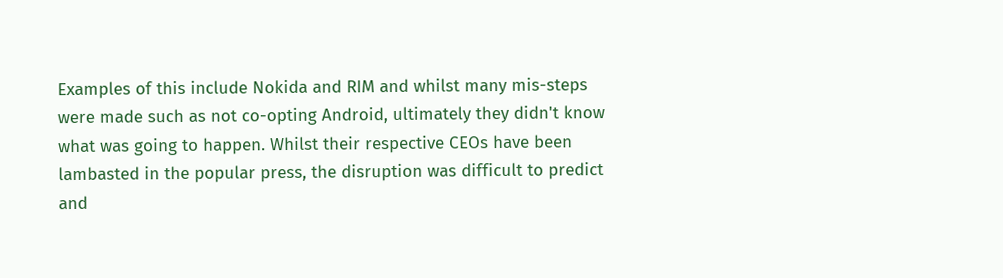Examples of this include Nokida and RIM and whilst many mis-steps were made such as not co-opting Android, ultimately they didn't know what was going to happen. Whilst their respective CEOs have been lambasted in the popular press, the disruption was difficult to predict and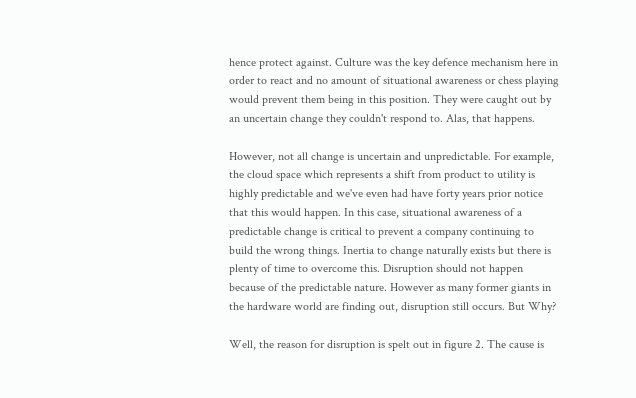hence protect against. Culture was the key defence mechanism here in order to react and no amount of situational awareness or chess playing would prevent them being in this position. They were caught out by an uncertain change they couldn't respond to. Alas, that happens.

However, not all change is uncertain and unpredictable. For example, the cloud space which represents a shift from product to utility is highly predictable and we've even had have forty years prior notice that this would happen. In this case, situational awareness of a predictable change is critical to prevent a company continuing to build the wrong things. Inertia to change naturally exists but there is plenty of time to overcome this. Disruption should not happen because of the predictable nature. However as many former giants in the hardware world are finding out, disruption still occurs. But Why?

Well, the reason for disruption is spelt out in figure 2. The cause is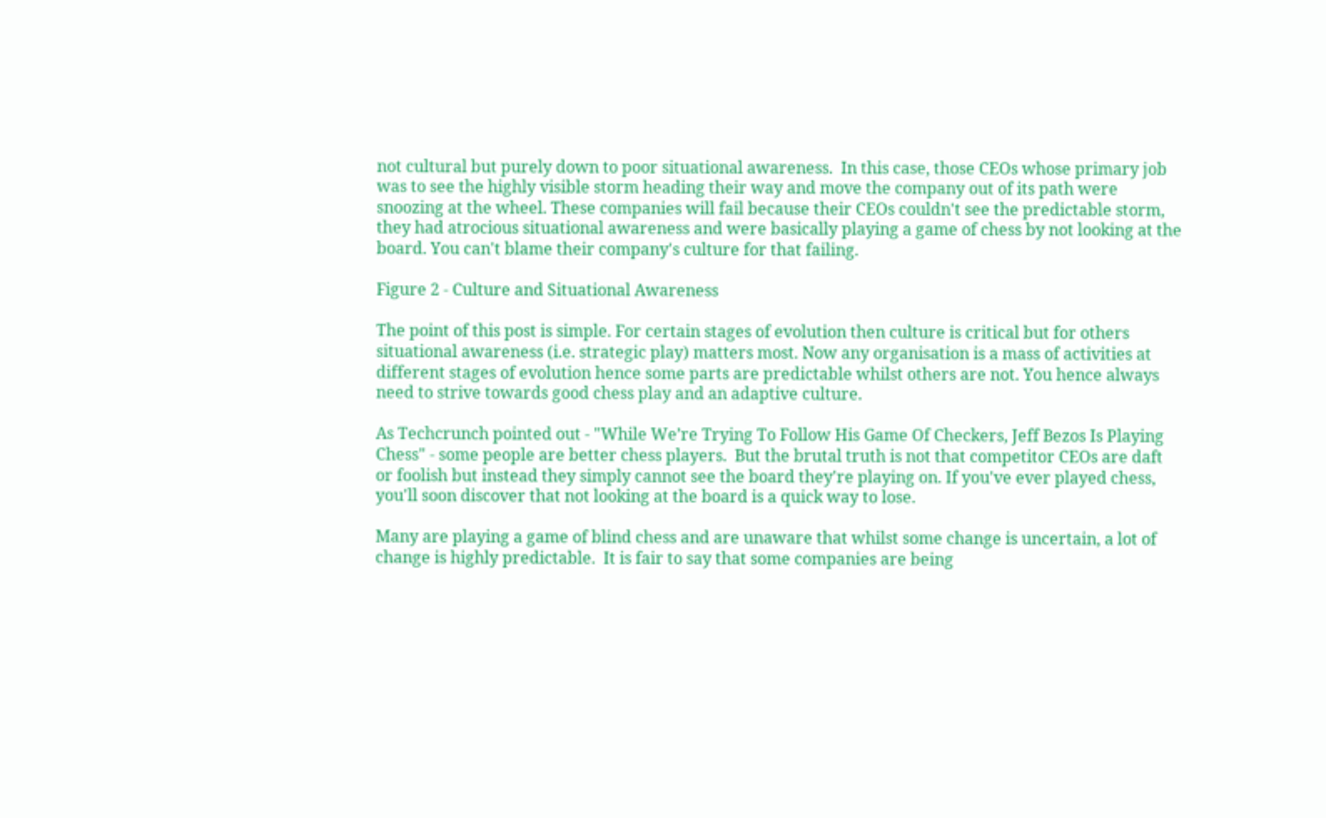not cultural but purely down to poor situational awareness.  In this case, those CEOs whose primary job was to see the highly visible storm heading their way and move the company out of its path were snoozing at the wheel. These companies will fail because their CEOs couldn't see the predictable storm, they had atrocious situational awareness and were basically playing a game of chess by not looking at the board. You can't blame their company's culture for that failing.

Figure 2 - Culture and Situational Awareness

The point of this post is simple. For certain stages of evolution then culture is critical but for others situational awareness (i.e. strategic play) matters most. Now any organisation is a mass of activities at different stages of evolution hence some parts are predictable whilst others are not. You hence always need to strive towards good chess play and an adaptive culture.

As Techcrunch pointed out - "While We’re Trying To Follow His Game Of Checkers, Jeff Bezos Is Playing Chess" - some people are better chess players.  But the brutal truth is not that competitor CEOs are daft or foolish but instead they simply cannot see the board they're playing on. If you've ever played chess, you'll soon discover that not looking at the board is a quick way to lose.

Many are playing a game of blind chess and are unaware that whilst some change is uncertain, a lot of change is highly predictable.  It is fair to say that some companies are being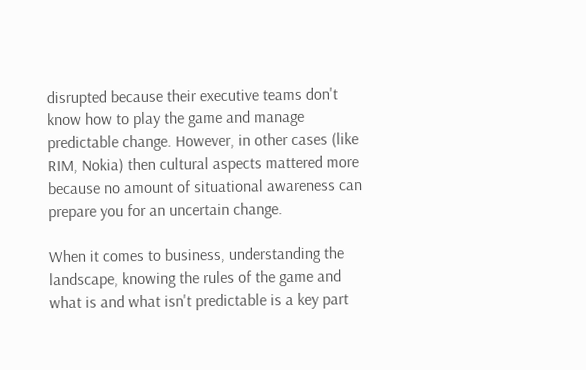disrupted because their executive teams don't know how to play the game and manage predictable change. However, in other cases (like RIM, Nokia) then cultural aspects mattered more because no amount of situational awareness can prepare you for an uncertain change.

When it comes to business, understanding the landscape, knowing the rules of the game and what is and what isn't predictable is a key part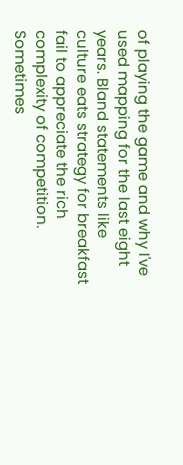of playing the game and why I've used mapping for the last eight years. Bland statements like culture eats strategy for breakfast fail to appreciate the rich complexity of competition. Sometimes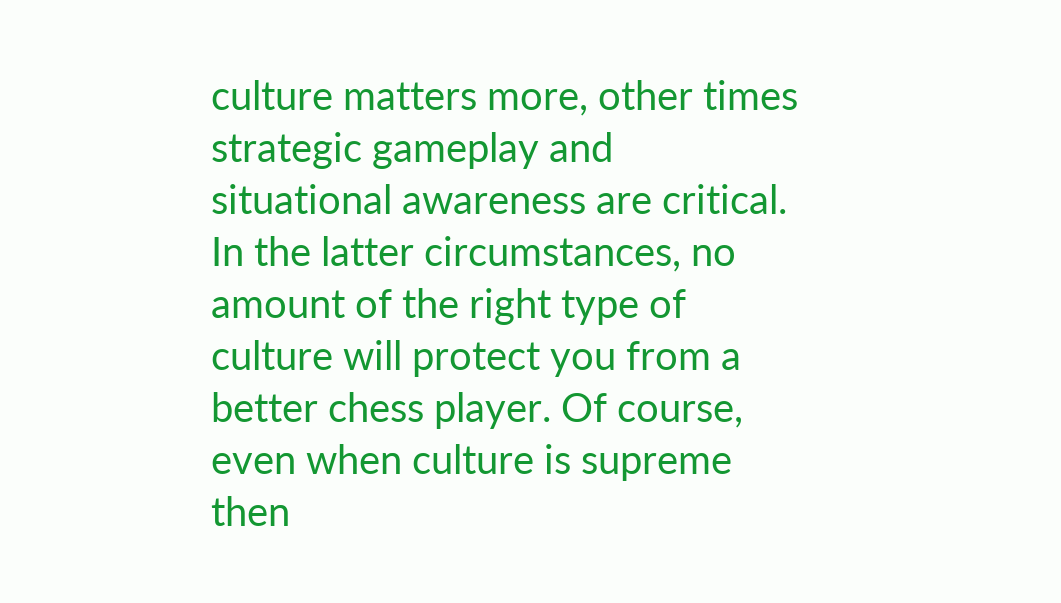culture matters more, other times strategic gameplay and situational awareness are critical.  In the latter circumstances, no amount of the right type of culture will protect you from a better chess player. Of course, even when culture is supreme then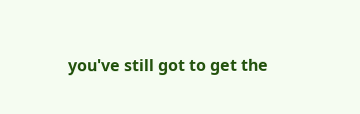you've still got to get the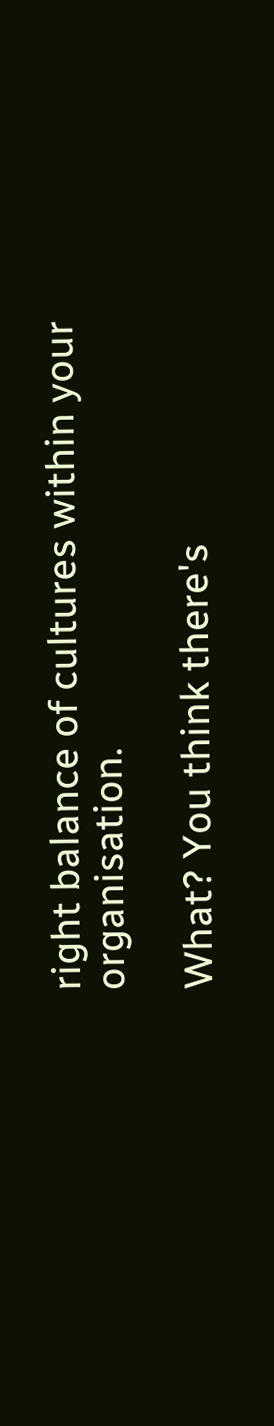right balance of cultures within your organisation.

What? You think there's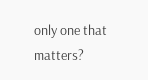only one that matters?